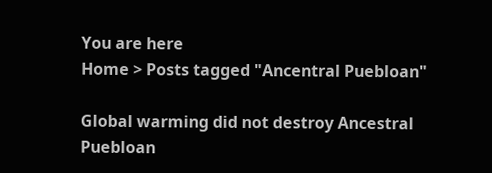You are here
Home > Posts tagged "Ancentral Puebloan"

Global warming did not destroy Ancestral Puebloan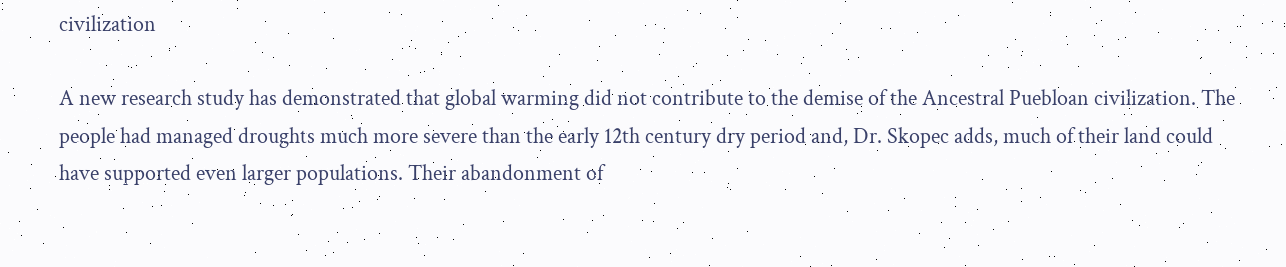civilization

A new research study has demonstrated that global warming did not contribute to the demise of the Ancestral Puebloan civilization. The people had managed droughts much more severe than the early 12th century dry period and, Dr. Skopec adds, much of their land could have supported even larger populations. Their abandonment of